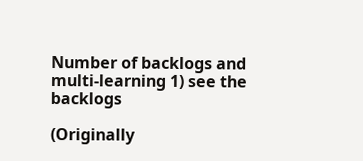Number of backlogs and multi-learning 1) see the backlogs

(Originally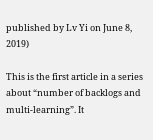published by Lv Yi on June 8, 2019)

This is the first article in a series about “number of backlogs and multi-learning”. It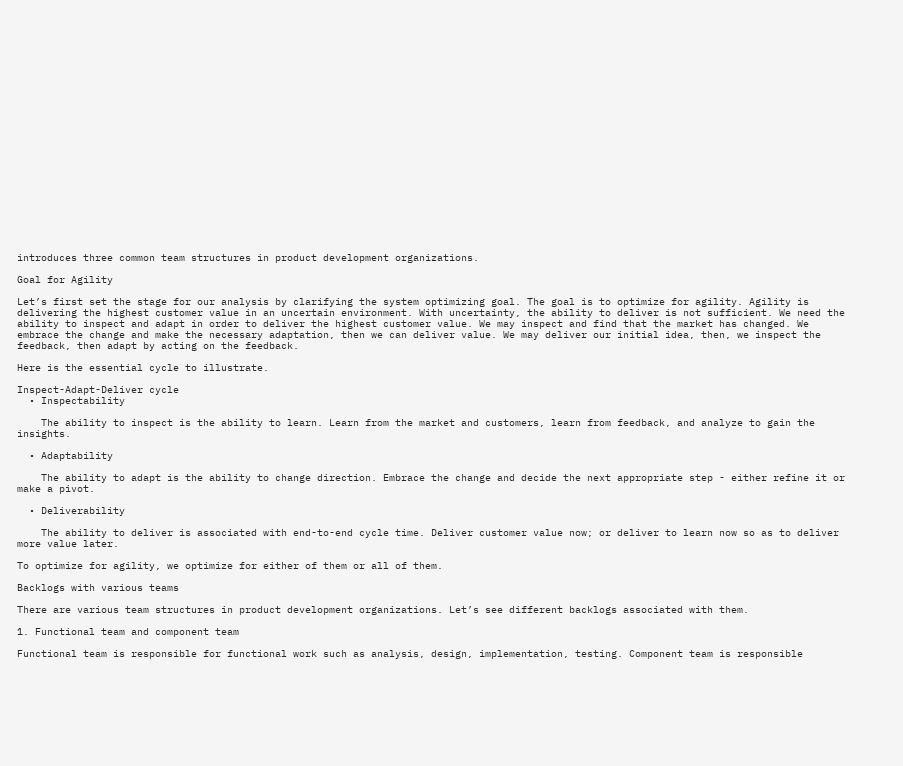introduces three common team structures in product development organizations.

Goal for Agility

Let’s first set the stage for our analysis by clarifying the system optimizing goal. The goal is to optimize for agility. Agility is delivering the highest customer value in an uncertain environment. With uncertainty, the ability to deliver is not sufficient. We need the ability to inspect and adapt in order to deliver the highest customer value. We may inspect and find that the market has changed. We embrace the change and make the necessary adaptation, then we can deliver value. We may deliver our initial idea, then, we inspect the feedback, then adapt by acting on the feedback.

Here is the essential cycle to illustrate.

Inspect-Adapt-Deliver cycle
  • Inspectability

    The ability to inspect is the ability to learn. Learn from the market and customers, learn from feedback, and analyze to gain the insights.

  • Adaptability

    The ability to adapt is the ability to change direction. Embrace the change and decide the next appropriate step - either refine it or make a pivot.

  • Deliverability

    The ability to deliver is associated with end-to-end cycle time. Deliver customer value now; or deliver to learn now so as to deliver more value later.

To optimize for agility, we optimize for either of them or all of them.

Backlogs with various teams

There are various team structures in product development organizations. Let’s see different backlogs associated with them.

1. Functional team and component team

Functional team is responsible for functional work such as analysis, design, implementation, testing. Component team is responsible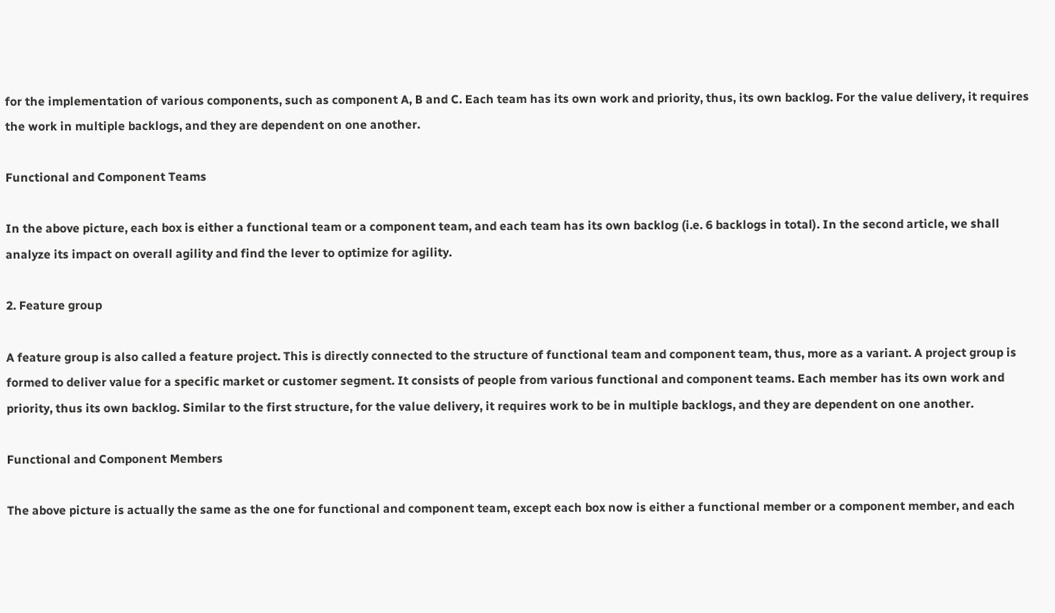for the implementation of various components, such as component A, B and C. Each team has its own work and priority, thus, its own backlog. For the value delivery, it requires the work in multiple backlogs, and they are dependent on one another.

Functional and Component Teams

In the above picture, each box is either a functional team or a component team, and each team has its own backlog (i.e. 6 backlogs in total). In the second article, we shall analyze its impact on overall agility and find the lever to optimize for agility.

2. Feature group

A feature group is also called a feature project. This is directly connected to the structure of functional team and component team, thus, more as a variant. A project group is formed to deliver value for a specific market or customer segment. It consists of people from various functional and component teams. Each member has its own work and priority, thus its own backlog. Similar to the first structure, for the value delivery, it requires work to be in multiple backlogs, and they are dependent on one another.

Functional and Component Members

The above picture is actually the same as the one for functional and component team, except each box now is either a functional member or a component member, and each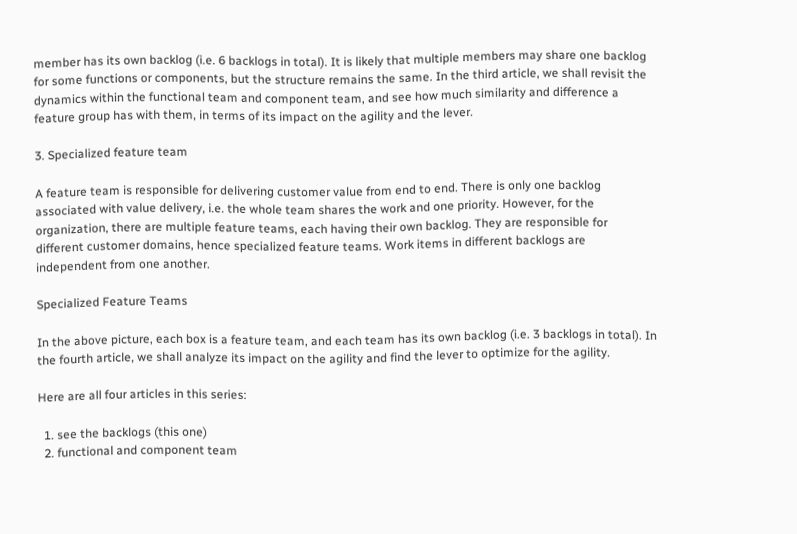member has its own backlog (i.e. 6 backlogs in total). It is likely that multiple members may share one backlog for some functions or components, but the structure remains the same. In the third article, we shall revisit the dynamics within the functional team and component team, and see how much similarity and difference a feature group has with them, in terms of its impact on the agility and the lever.

3. Specialized feature team

A feature team is responsible for delivering customer value from end to end. There is only one backlog associated with value delivery, i.e. the whole team shares the work and one priority. However, for the organization, there are multiple feature teams, each having their own backlog. They are responsible for different customer domains, hence specialized feature teams. Work items in different backlogs are independent from one another.

Specialized Feature Teams

In the above picture, each box is a feature team, and each team has its own backlog (i.e. 3 backlogs in total). In the fourth article, we shall analyze its impact on the agility and find the lever to optimize for the agility.

Here are all four articles in this series:

  1. see the backlogs (this one)
  2. functional and component team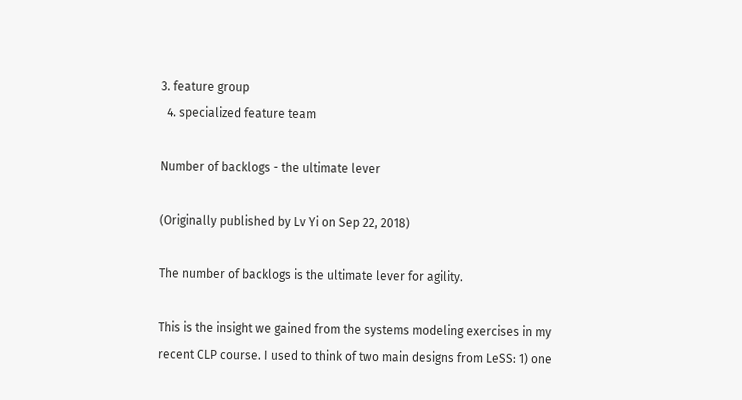3. feature group
  4. specialized feature team

Number of backlogs - the ultimate lever

(Originally published by Lv Yi on Sep 22, 2018)

The number of backlogs is the ultimate lever for agility.

This is the insight we gained from the systems modeling exercises in my recent CLP course. I used to think of two main designs from LeSS: 1) one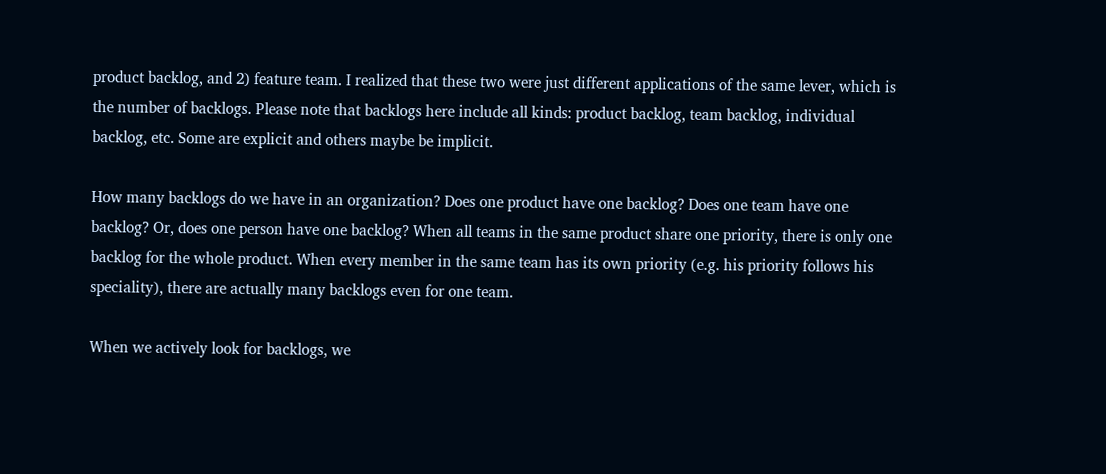product backlog, and 2) feature team. I realized that these two were just different applications of the same lever, which is the number of backlogs. Please note that backlogs here include all kinds: product backlog, team backlog, individual backlog, etc. Some are explicit and others maybe be implicit.

How many backlogs do we have in an organization? Does one product have one backlog? Does one team have one backlog? Or, does one person have one backlog? When all teams in the same product share one priority, there is only one backlog for the whole product. When every member in the same team has its own priority (e.g. his priority follows his speciality), there are actually many backlogs even for one team.

When we actively look for backlogs, we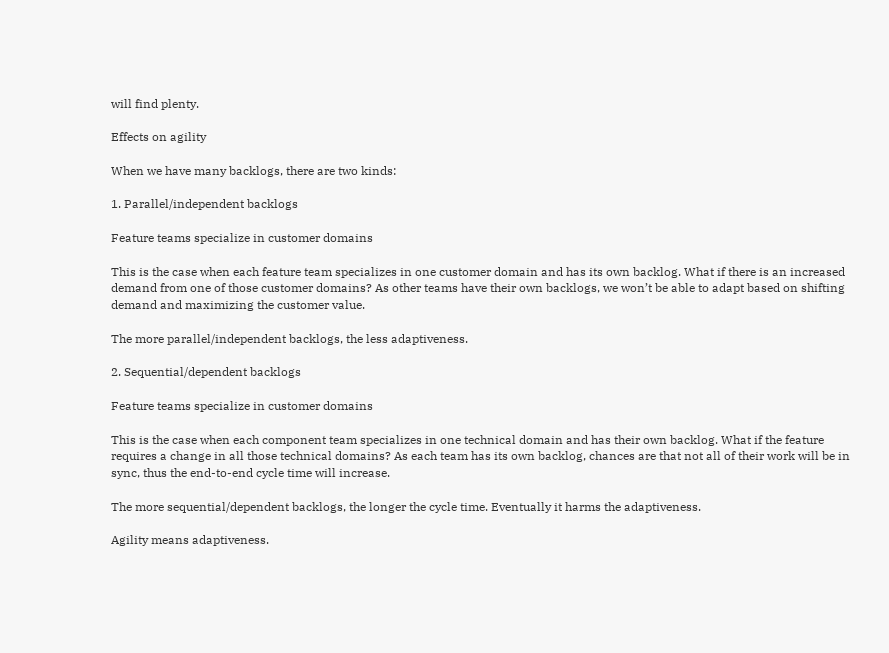will find plenty.

Effects on agility

When we have many backlogs, there are two kinds:

1. Parallel/independent backlogs

Feature teams specialize in customer domains

This is the case when each feature team specializes in one customer domain and has its own backlog. What if there is an increased demand from one of those customer domains? As other teams have their own backlogs, we won’t be able to adapt based on shifting demand and maximizing the customer value.

The more parallel/independent backlogs, the less adaptiveness.

2. Sequential/dependent backlogs

Feature teams specialize in customer domains

This is the case when each component team specializes in one technical domain and has their own backlog. What if the feature requires a change in all those technical domains? As each team has its own backlog, chances are that not all of their work will be in sync, thus the end-to-end cycle time will increase.

The more sequential/dependent backlogs, the longer the cycle time. Eventually it harms the adaptiveness.

Agility means adaptiveness.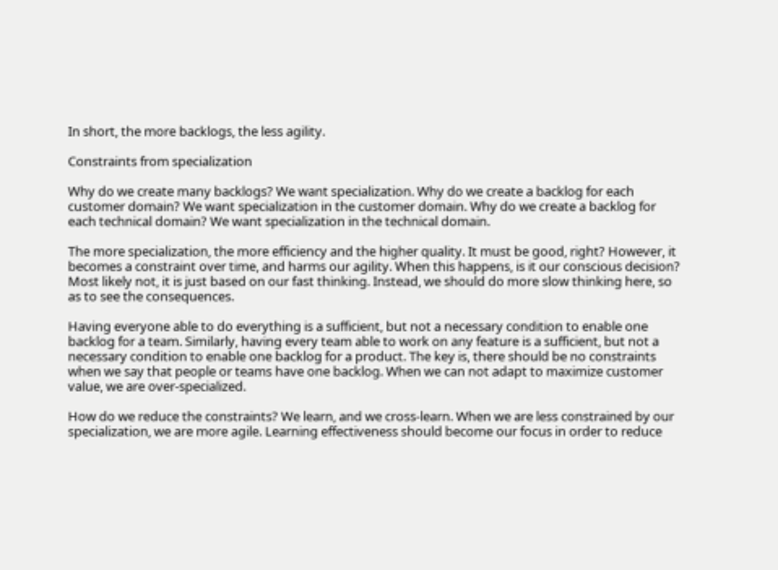In short, the more backlogs, the less agility.

Constraints from specialization

Why do we create many backlogs? We want specialization. Why do we create a backlog for each customer domain? We want specialization in the customer domain. Why do we create a backlog for each technical domain? We want specialization in the technical domain.

The more specialization, the more efficiency and the higher quality. It must be good, right? However, it becomes a constraint over time, and harms our agility. When this happens, is it our conscious decision? Most likely not, it is just based on our fast thinking. Instead, we should do more slow thinking here, so as to see the consequences.

Having everyone able to do everything is a sufficient, but not a necessary condition to enable one backlog for a team. Similarly, having every team able to work on any feature is a sufficient, but not a necessary condition to enable one backlog for a product. The key is, there should be no constraints when we say that people or teams have one backlog. When we can not adapt to maximize customer value, we are over-specialized.

How do we reduce the constraints? We learn, and we cross-learn. When we are less constrained by our specialization, we are more agile. Learning effectiveness should become our focus in order to reduce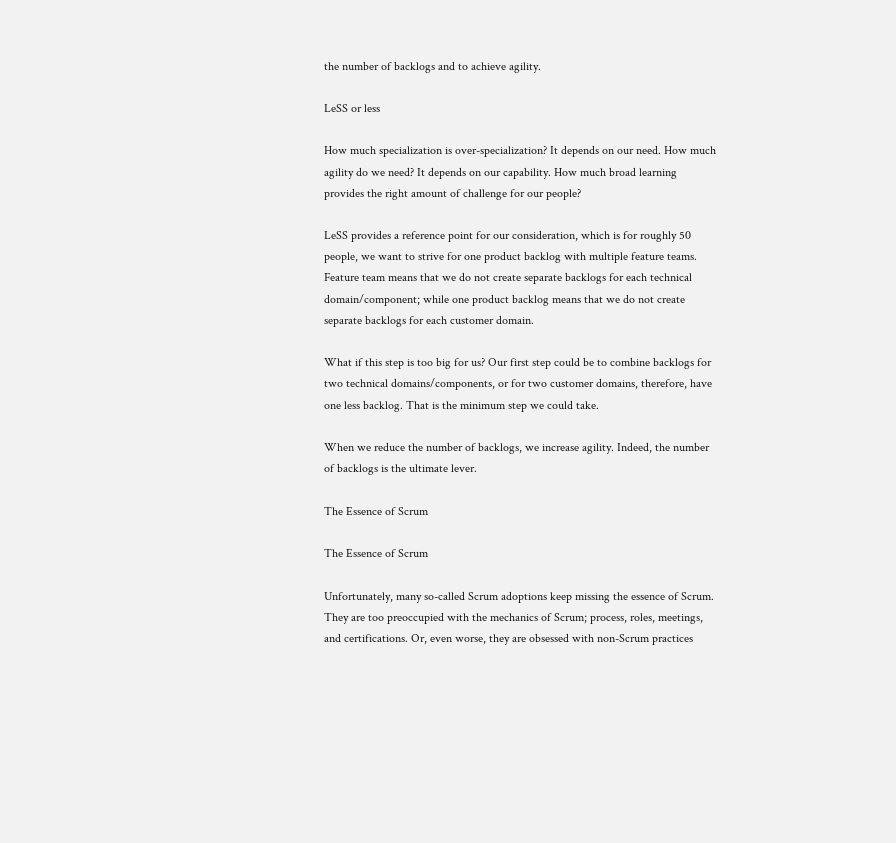the number of backlogs and to achieve agility.

LeSS or less

How much specialization is over-specialization? It depends on our need. How much agility do we need? It depends on our capability. How much broad learning provides the right amount of challenge for our people?

LeSS provides a reference point for our consideration, which is for roughly 50 people, we want to strive for one product backlog with multiple feature teams. Feature team means that we do not create separate backlogs for each technical domain/component; while one product backlog means that we do not create separate backlogs for each customer domain.

What if this step is too big for us? Our first step could be to combine backlogs for two technical domains/components, or for two customer domains, therefore, have one less backlog. That is the minimum step we could take.

When we reduce the number of backlogs, we increase agility. Indeed, the number of backlogs is the ultimate lever.

The Essence of Scrum

The Essence of Scrum

Unfortunately, many so-called Scrum adoptions keep missing the essence of Scrum. They are too preoccupied with the mechanics of Scrum; process, roles, meetings, and certifications. Or, even worse, they are obsessed with non-Scrum practices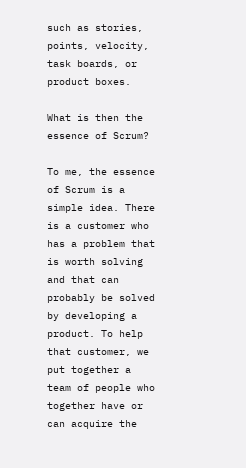such as stories, points, velocity, task boards, or product boxes.

What is then the essence of Scrum?

To me, the essence of Scrum is a simple idea. There is a customer who has a problem that is worth solving and that can probably be solved by developing a product. To help that customer, we put together a team of people who together have or can acquire the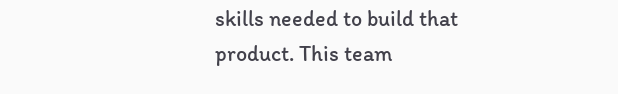skills needed to build that product. This team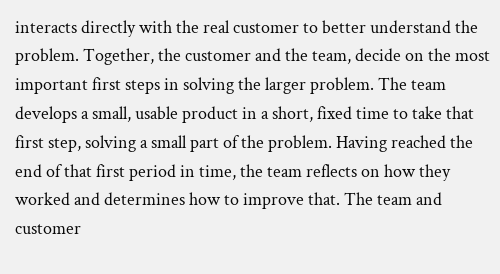interacts directly with the real customer to better understand the problem. Together, the customer and the team, decide on the most important first steps in solving the larger problem. The team develops a small, usable product in a short, fixed time to take that first step, solving a small part of the problem. Having reached the end of that first period in time, the team reflects on how they worked and determines how to improve that. The team and customer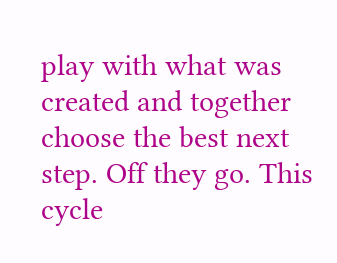play with what was created and together choose the best next step. Off they go. This cycle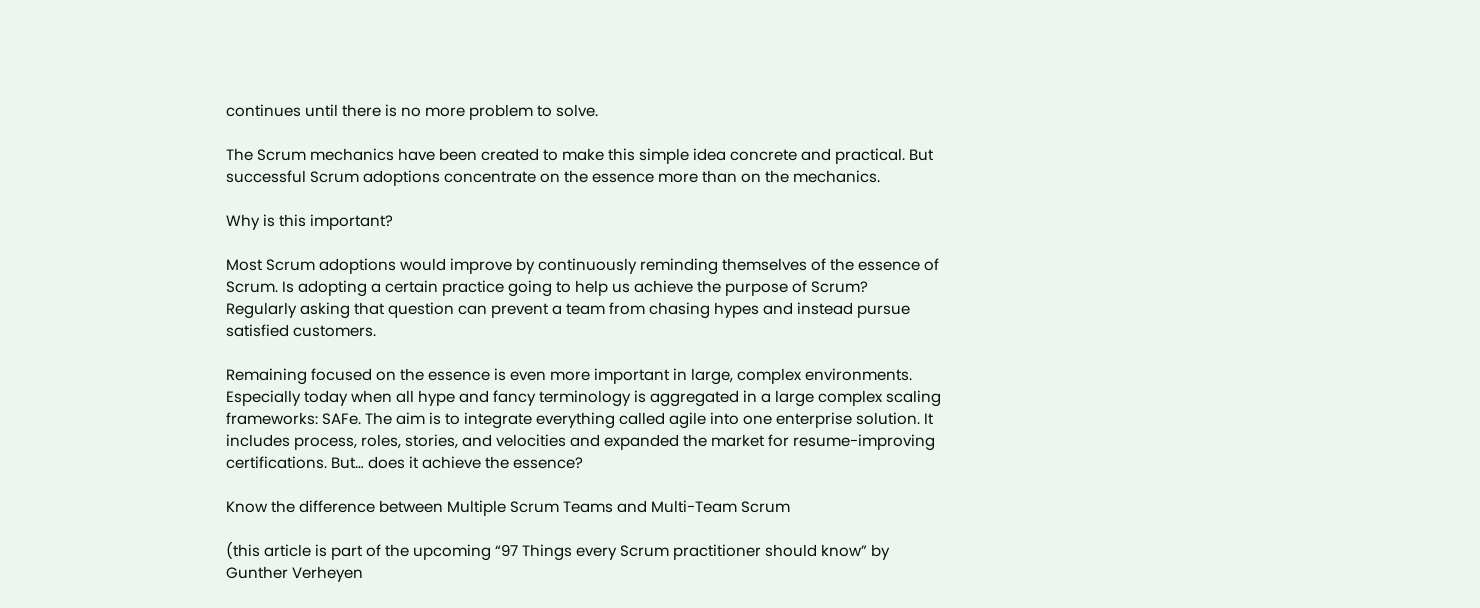continues until there is no more problem to solve.

The Scrum mechanics have been created to make this simple idea concrete and practical. But successful Scrum adoptions concentrate on the essence more than on the mechanics.

Why is this important?

Most Scrum adoptions would improve by continuously reminding themselves of the essence of Scrum. Is adopting a certain practice going to help us achieve the purpose of Scrum? Regularly asking that question can prevent a team from chasing hypes and instead pursue satisfied customers.

Remaining focused on the essence is even more important in large, complex environments. Especially today when all hype and fancy terminology is aggregated in a large complex scaling frameworks: SAFe. The aim is to integrate everything called agile into one enterprise solution. It includes process, roles, stories, and velocities and expanded the market for resume-improving certifications. But… does it achieve the essence?

Know the difference between Multiple Scrum Teams and Multi-Team Scrum

(this article is part of the upcoming “97 Things every Scrum practitioner should know” by Gunther Verheyen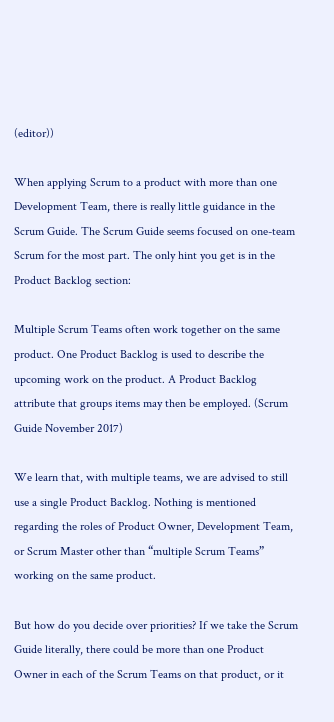(editor))

When applying Scrum to a product with more than one Development Team, there is really little guidance in the Scrum Guide. The Scrum Guide seems focused on one-team Scrum for the most part. The only hint you get is in the Product Backlog section:

Multiple Scrum Teams often work together on the same product. One Product Backlog is used to describe the upcoming work on the product. A Product Backlog attribute that groups items may then be employed. (Scrum Guide November 2017)

We learn that, with multiple teams, we are advised to still use a single Product Backlog. Nothing is mentioned regarding the roles of Product Owner, Development Team, or Scrum Master other than “multiple Scrum Teams” working on the same product.

But how do you decide over priorities? If we take the Scrum Guide literally, there could be more than one Product Owner in each of the Scrum Teams on that product, or it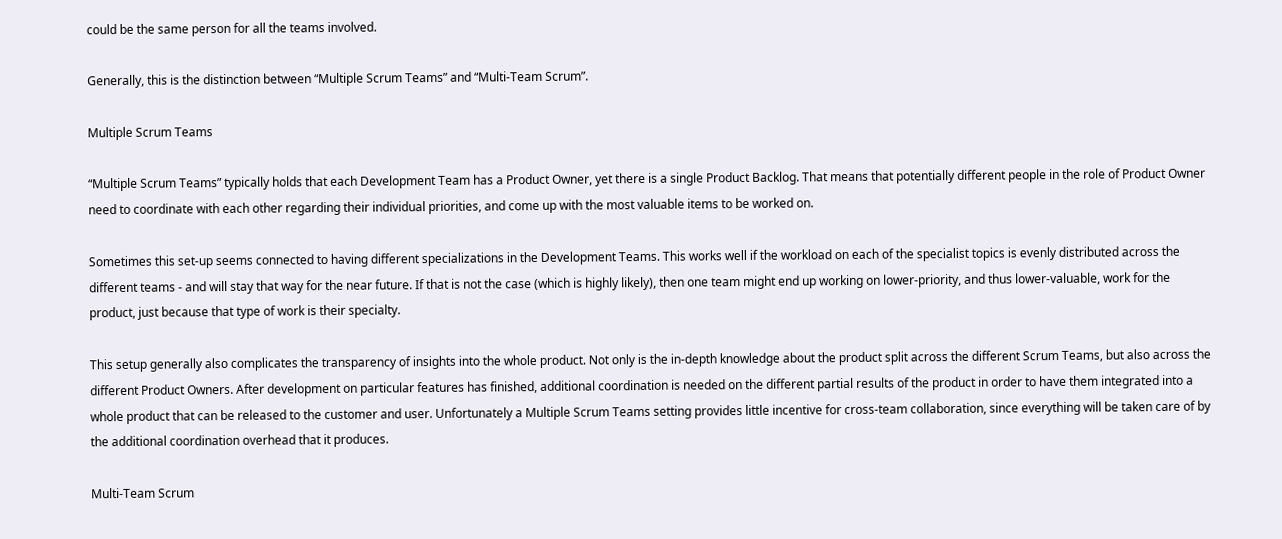could be the same person for all the teams involved.

Generally, this is the distinction between “Multiple Scrum Teams” and “Multi-Team Scrum”.

Multiple Scrum Teams

“Multiple Scrum Teams” typically holds that each Development Team has a Product Owner, yet there is a single Product Backlog. That means that potentially different people in the role of Product Owner need to coordinate with each other regarding their individual priorities, and come up with the most valuable items to be worked on.

Sometimes this set-up seems connected to having different specializations in the Development Teams. This works well if the workload on each of the specialist topics is evenly distributed across the different teams - and will stay that way for the near future. If that is not the case (which is highly likely), then one team might end up working on lower-priority, and thus lower-valuable, work for the product, just because that type of work is their specialty.

This setup generally also complicates the transparency of insights into the whole product. Not only is the in-depth knowledge about the product split across the different Scrum Teams, but also across the different Product Owners. After development on particular features has finished, additional coordination is needed on the different partial results of the product in order to have them integrated into a whole product that can be released to the customer and user. Unfortunately a Multiple Scrum Teams setting provides little incentive for cross-team collaboration, since everything will be taken care of by the additional coordination overhead that it produces.

Multi-Team Scrum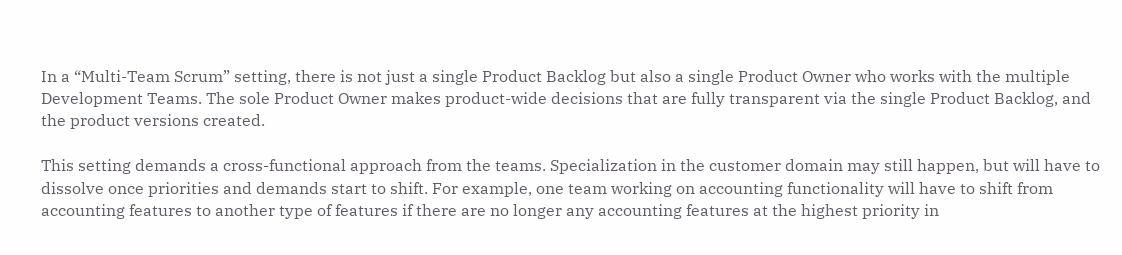In a “Multi-Team Scrum” setting, there is not just a single Product Backlog but also a single Product Owner who works with the multiple Development Teams. The sole Product Owner makes product-wide decisions that are fully transparent via the single Product Backlog, and the product versions created.

This setting demands a cross-functional approach from the teams. Specialization in the customer domain may still happen, but will have to dissolve once priorities and demands start to shift. For example, one team working on accounting functionality will have to shift from accounting features to another type of features if there are no longer any accounting features at the highest priority in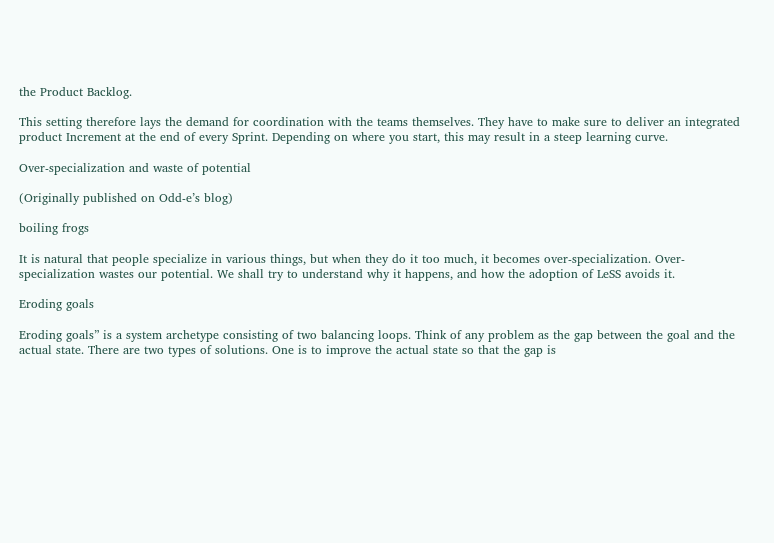the Product Backlog.

This setting therefore lays the demand for coordination with the teams themselves. They have to make sure to deliver an integrated product Increment at the end of every Sprint. Depending on where you start, this may result in a steep learning curve.

Over-specialization and waste of potential

(Originally published on Odd-e’s blog)

boiling frogs

It is natural that people specialize in various things, but when they do it too much, it becomes over-specialization. Over-specialization wastes our potential. We shall try to understand why it happens, and how the adoption of LeSS avoids it.

Eroding goals

Eroding goals” is a system archetype consisting of two balancing loops. Think of any problem as the gap between the goal and the actual state. There are two types of solutions. One is to improve the actual state so that the gap is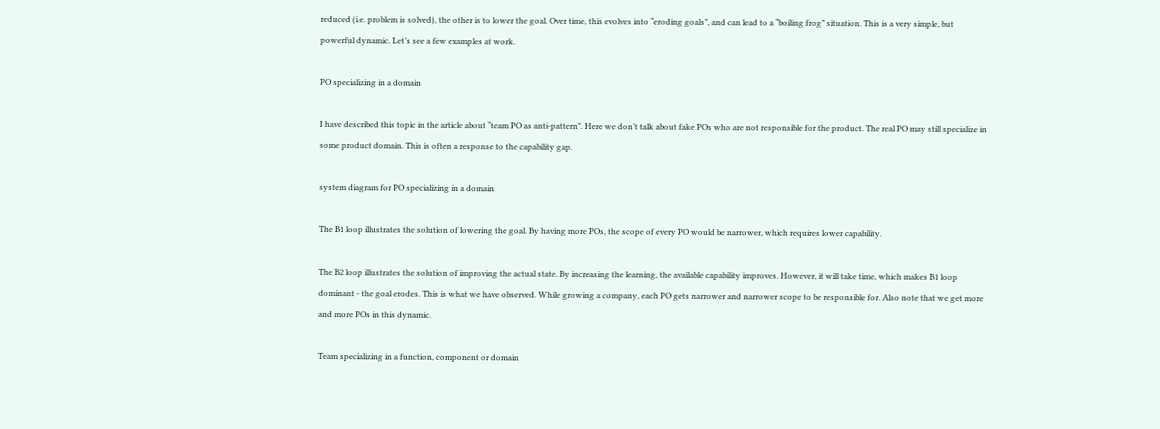reduced (i.e. problem is solved), the other is to lower the goal. Over time, this evolves into “eroding goals”, and can lead to a “boiling frog” situation. This is a very simple, but powerful dynamic. Let’s see a few examples at work.

PO specializing in a domain

I have described this topic in the article about “team PO as anti-pattern”. Here we don’t talk about fake POs who are not responsible for the product. The real PO may still specialize in some product domain. This is often a response to the capability gap.

system diagram for PO specializing in a domain

The B1 loop illustrates the solution of lowering the goal. By having more POs, the scope of every PO would be narrower, which requires lower capability.

The B2 loop illustrates the solution of improving the actual state. By increasing the learning, the available capability improves. However, it will take time, which makes B1 loop dominant - the goal erodes. This is what we have observed. While growing a company, each PO gets narrower and narrower scope to be responsible for. Also note that we get more and more POs in this dynamic.

Team specializing in a function, component or domain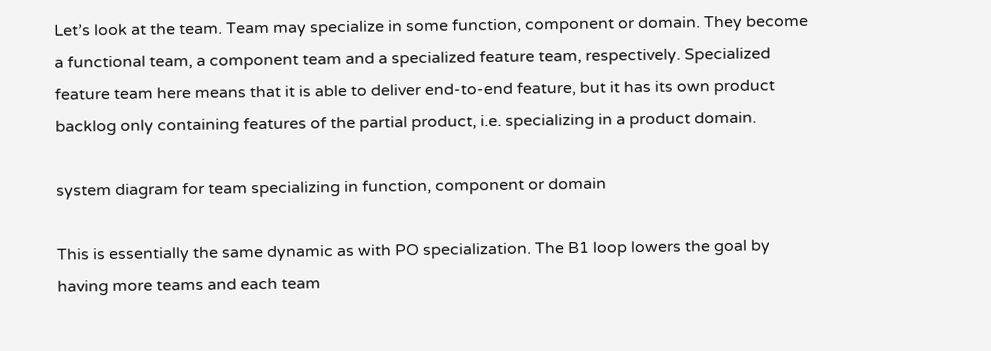Let’s look at the team. Team may specialize in some function, component or domain. They become a functional team, a component team and a specialized feature team, respectively. Specialized feature team here means that it is able to deliver end-to-end feature, but it has its own product backlog only containing features of the partial product, i.e. specializing in a product domain.

system diagram for team specializing in function, component or domain

This is essentially the same dynamic as with PO specialization. The B1 loop lowers the goal by having more teams and each team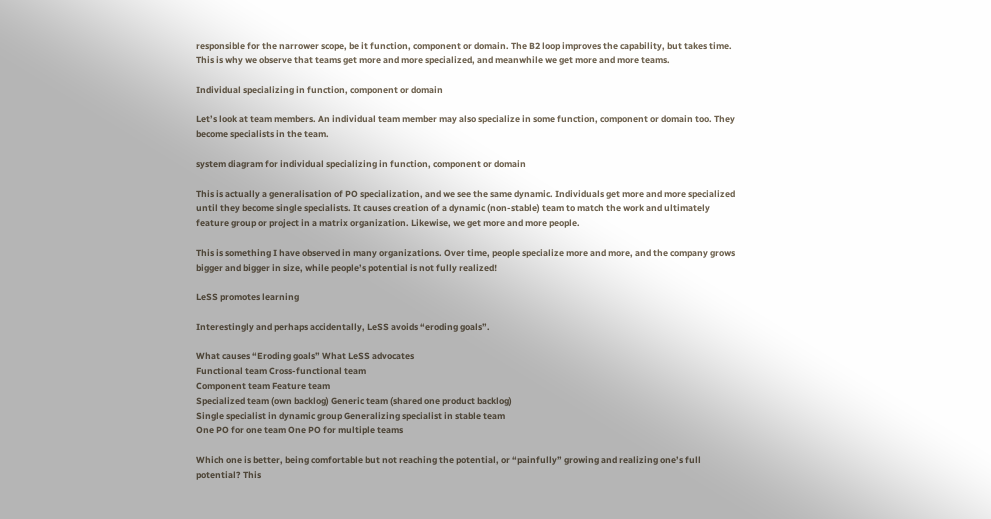responsible for the narrower scope, be it function, component or domain. The B2 loop improves the capability, but takes time. This is why we observe that teams get more and more specialized, and meanwhile we get more and more teams.

Individual specializing in function, component or domain

Let’s look at team members. An individual team member may also specialize in some function, component or domain too. They become specialists in the team.

system diagram for individual specializing in function, component or domain

This is actually a generalisation of PO specialization, and we see the same dynamic. Individuals get more and more specialized until they become single specialists. It causes creation of a dynamic (non-stable) team to match the work and ultimately feature group or project in a matrix organization. Likewise, we get more and more people.

This is something I have observed in many organizations. Over time, people specialize more and more, and the company grows bigger and bigger in size, while people’s potential is not fully realized!

LeSS promotes learning

Interestingly and perhaps accidentally, LeSS avoids “eroding goals”.

What causes “Eroding goals” What LeSS advocates
Functional team Cross-functional team
Component team Feature team
Specialized team (own backlog) Generic team (shared one product backlog)
Single specialist in dynamic group Generalizing specialist in stable team
One PO for one team One PO for multiple teams

Which one is better, being comfortable but not reaching the potential, or “painfully” growing and realizing one’s full potential? This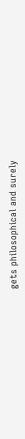gets philosophical and surely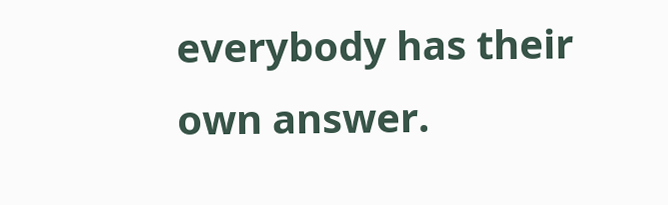everybody has their own answer.